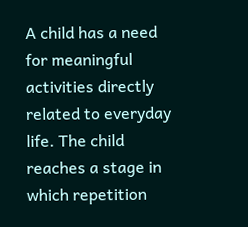A child has a need for meaningful activities directly related to everyday life. The child reaches a stage in which repetition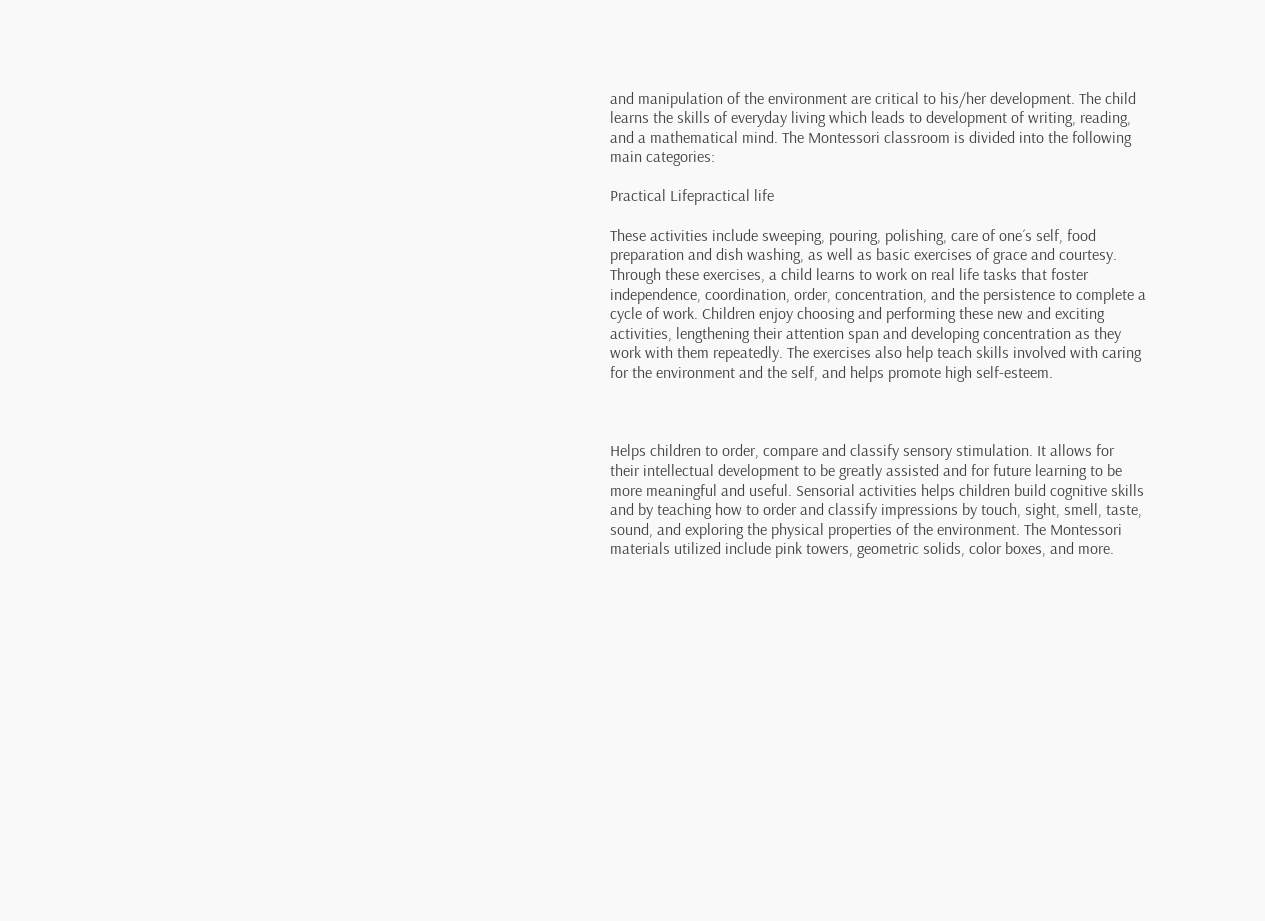and manipulation of the environment are critical to his/her development. The child learns the skills of everyday living which leads to development of writing, reading, and a mathematical mind. The Montessori classroom is divided into the following main categories:

Practical Lifepractical life

These activities include sweeping, pouring, polishing, care of one´s self, food preparation and dish washing, as well as basic exercises of grace and courtesy. Through these exercises, a child learns to work on real life tasks that foster independence, coordination, order, concentration, and the persistence to complete a cycle of work. Children enjoy choosing and performing these new and exciting activities, lengthening their attention span and developing concentration as they work with them repeatedly. The exercises also help teach skills involved with caring for the environment and the self, and helps promote high self-esteem.



Helps children to order, compare and classify sensory stimulation. It allows for their intellectual development to be greatly assisted and for future learning to be more meaningful and useful. Sensorial activities helps children build cognitive skills and by teaching how to order and classify impressions by touch, sight, smell, taste, sound, and exploring the physical properties of the environment. The Montessori materials utilized include pink towers, geometric solids, color boxes, and more.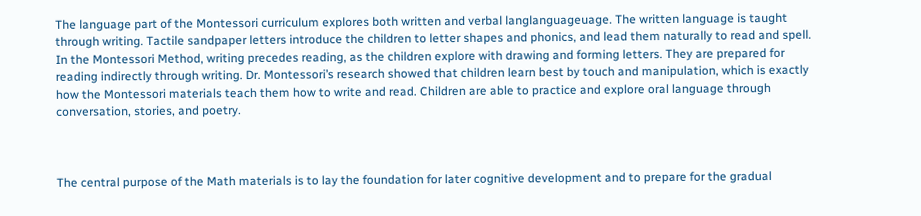The language part of the Montessori curriculum explores both written and verbal langlanguageuage. The written language is taught through writing. Tactile sandpaper letters introduce the children to letter shapes and phonics, and lead them naturally to read and spell. In the Montessori Method, writing precedes reading, as the children explore with drawing and forming letters. They are prepared for reading indirectly through writing. Dr. Montessori’s research showed that children learn best by touch and manipulation, which is exactly how the Montessori materials teach them how to write and read. Children are able to practice and explore oral language through conversation, stories, and poetry.



The central purpose of the Math materials is to lay the foundation for later cognitive development and to prepare for the gradual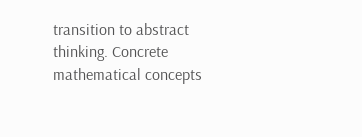transition to abstract thinking. Concrete mathematical concepts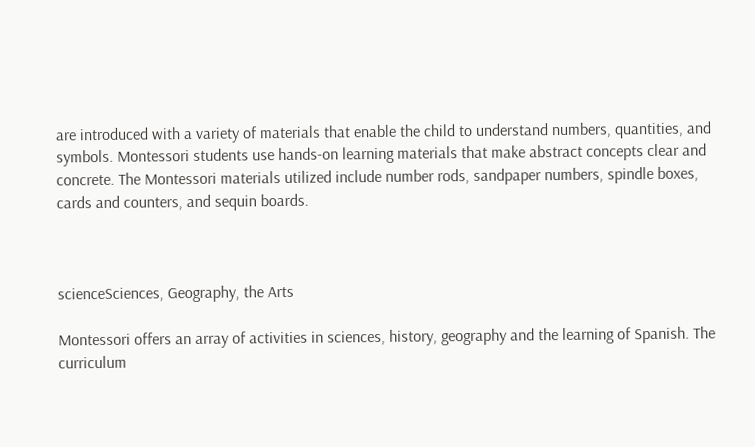are introduced with a variety of materials that enable the child to understand numbers, quantities, and symbols. Montessori students use hands-on learning materials that make abstract concepts clear and concrete. The Montessori materials utilized include number rods, sandpaper numbers, spindle boxes, cards and counters, and sequin boards.



scienceSciences, Geography, the Arts

Montessori offers an array of activities in sciences, history, geography and the learning of Spanish. The curriculum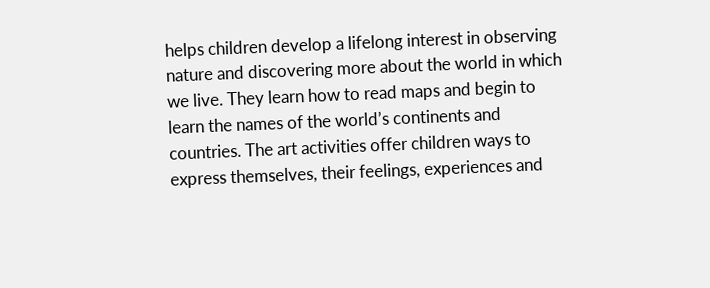helps children develop a lifelong interest in observing nature and discovering more about the world in which we live. They learn how to read maps and begin to learn the names of the world’s continents and countries. The art activities offer children ways to express themselves, their feelings, experiences and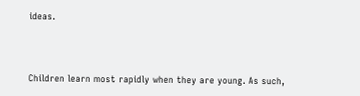ideas.



Children learn most rapidly when they are young. As such,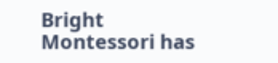Bright Montessori has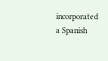incorporated a Spanish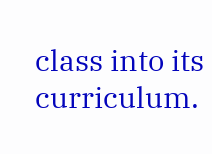class into its curriculum.